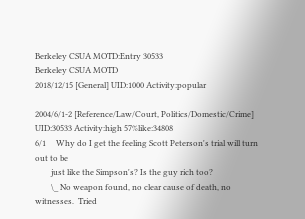Berkeley CSUA MOTD:Entry 30533
Berkeley CSUA MOTD
2018/12/15 [General] UID:1000 Activity:popular

2004/6/1-2 [Reference/Law/Court, Politics/Domestic/Crime] UID:30533 Activity:high 57%like:34808
6/1     Why do I get the feeling Scott Peterson's trial will turn out to be
        just like the Simpson's? Is the guy rich too?
        \_ No weapon found, no clear cause of death, no witnesses.  Tried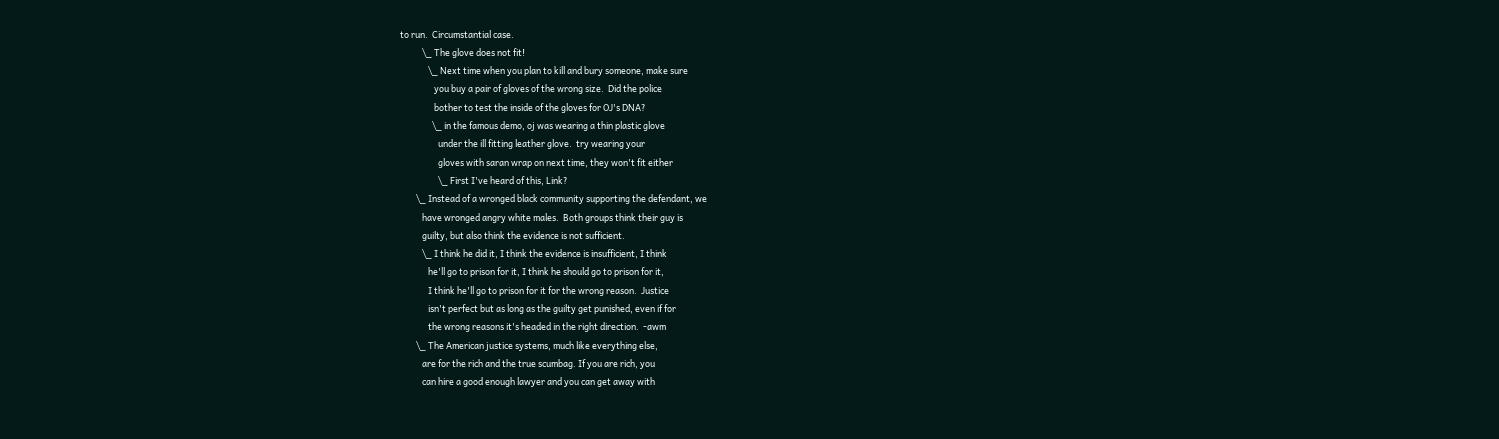to run.  Circumstantial case.
           \_ The glove does not fit!
              \_ Next time when you plan to kill and bury someone, make sure
                 you buy a pair of gloves of the wrong size.  Did the police
                 bother to test the inside of the gloves for OJ's DNA?
                \_ in the famous demo, oj was wearing a thin plastic glove
                   under the ill fitting leather glove.  try wearing your
                   gloves with saran wrap on next time, they won't fit either
                   \_ First I've heard of this, Link?
        \_ Instead of a wronged black community supporting the defendant, we
           have wronged angry white males.  Both groups think their guy is
           guilty, but also think the evidence is not sufficient.
           \_ I think he did it, I think the evidence is insufficient, I think
              he'll go to prison for it, I think he should go to prison for it,
              I think he'll go to prison for it for the wrong reason.  Justice
              isn't perfect but as long as the guilty get punished, even if for
              the wrong reasons it's headed in the right direction.  -awm
        \_ The American justice systems, much like everything else,
           are for the rich and the true scumbag. If you are rich, you
           can hire a good enough lawyer and you can get away with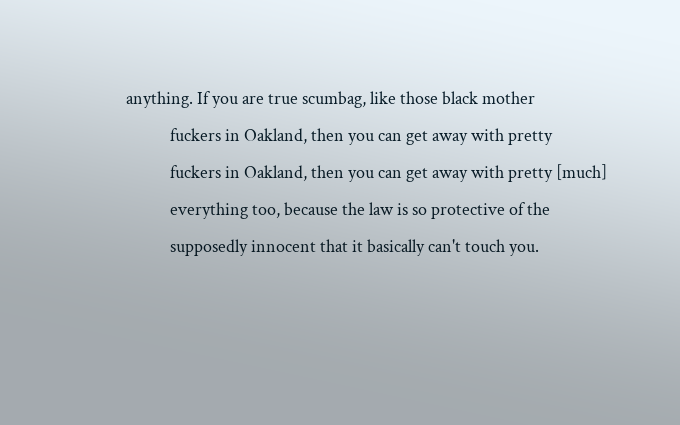anything. If you are true scumbag, like those black mother
           fuckers in Oakland, then you can get away with pretty
           fuckers in Oakland, then you can get away with pretty [much]
           everything too, because the law is so protective of the
           supposedly innocent that it basically can't touch you.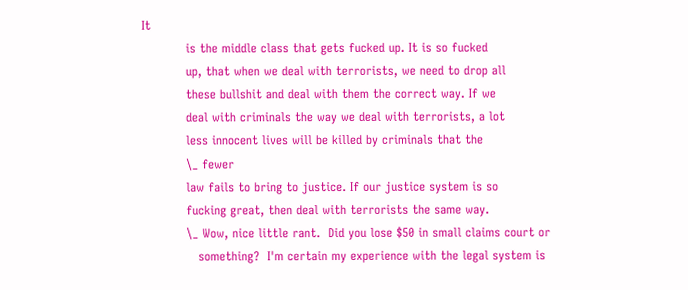It
           is the middle class that gets fucked up. It is so fucked
           up, that when we deal with terrorists, we need to drop all
           these bullshit and deal with them the correct way. If we
           deal with criminals the way we deal with terrorists, a lot
           less innocent lives will be killed by criminals that the
           \_ fewer
           law fails to bring to justice. If our justice system is so
           fucking great, then deal with terrorists the same way.
           \_ Wow, nice little rant.  Did you lose $50 in small claims court or
              something?  I'm certain my experience with the legal system is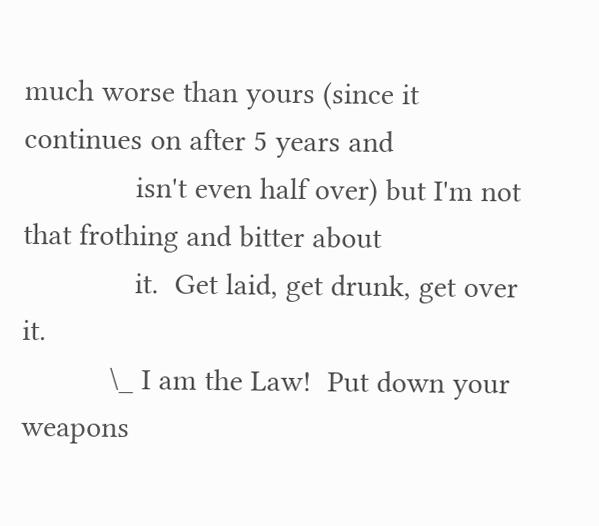much worse than yours (since it continues on after 5 years and
              isn't even half over) but I'm not that frothing and bitter about
              it.  Get laid, get drunk, get over it.
           \_ I am the Law!  Put down your weapons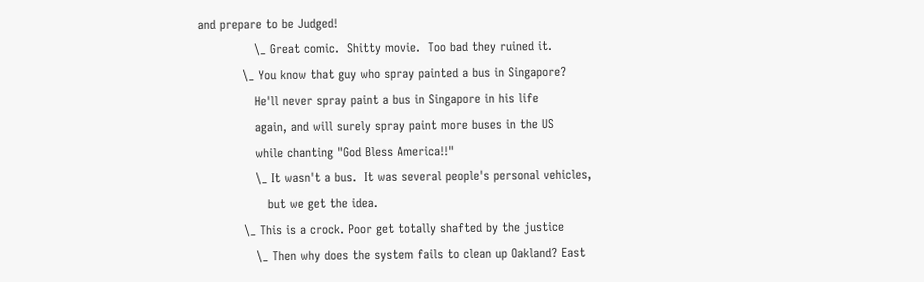and prepare to be Judged!
              \_ Great comic.  Shitty movie.  Too bad they ruined it.
           \_ You know that guy who spray painted a bus in Singapore?
              He'll never spray paint a bus in Singapore in his life
              again, and will surely spray paint more buses in the US
              while chanting "God Bless America!!"
              \_ It wasn't a bus.  It was several people's personal vehicles,
                 but we get the idea.
           \_ This is a crock. Poor get totally shafted by the justice
              \_ Then why does the system fails to clean up Oakland? East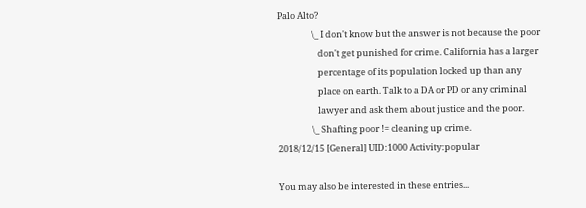Palo Alto?
                 \_ I don't know but the answer is not because the poor
                    don't get punished for crime. California has a larger
                    percentage of its population locked up than any
                    place on earth. Talk to a DA or PD or any criminal
                    lawyer and ask them about justice and the poor.
                 \_ Shafting poor != cleaning up crime.
2018/12/15 [General] UID:1000 Activity:popular

You may also be interested in these entries...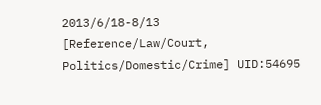2013/6/18-8/13 [Reference/Law/Court, Politics/Domestic/Crime] UID:54695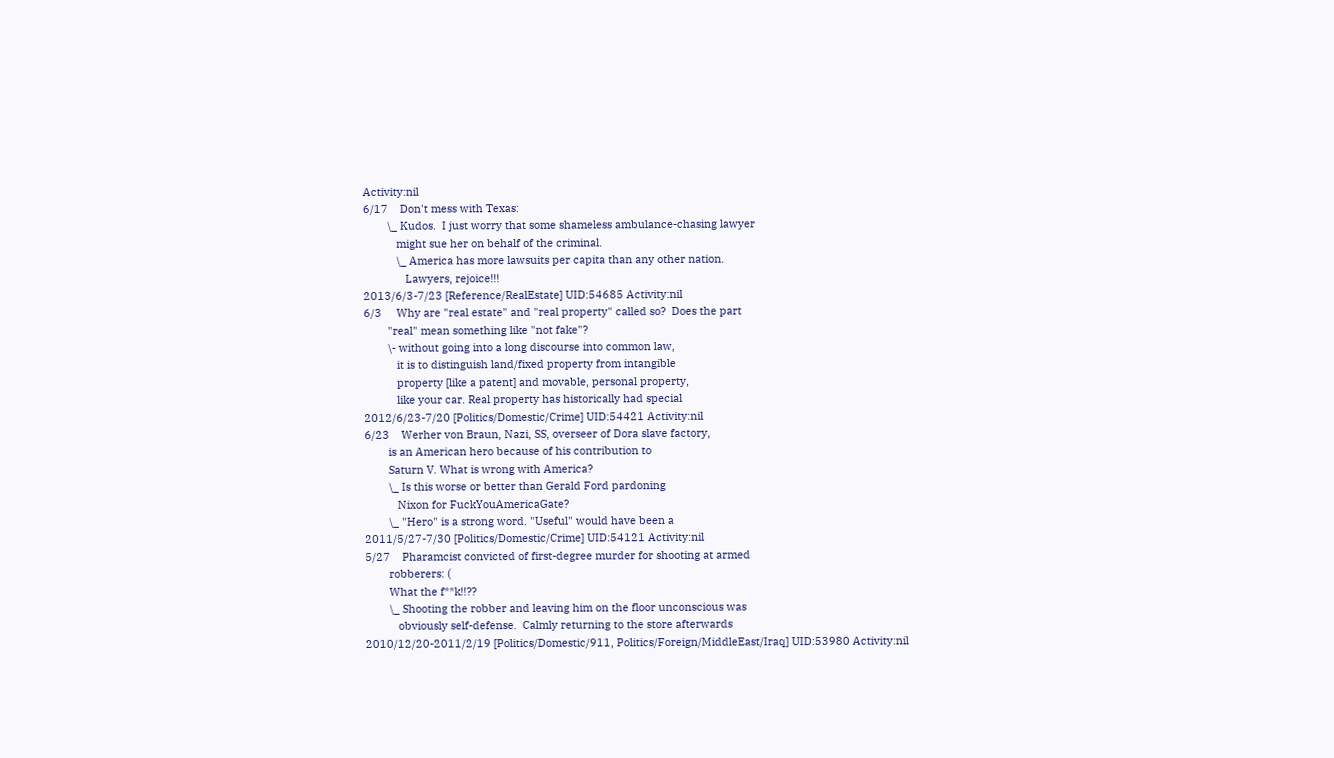Activity:nil
6/17    Don't mess with Texas:
        \_ Kudos.  I just worry that some shameless ambulance-chasing lawyer
           might sue her on behalf of the criminal.
           \_ America has more lawsuits per capita than any other nation.
              Lawyers, rejoice!!!
2013/6/3-7/23 [Reference/RealEstate] UID:54685 Activity:nil
6/3     Why are "real estate" and "real property" called so?  Does the part
        "real" mean something like "not fake"?
        \- without going into a long discourse into common law,
           it is to distinguish land/fixed property from intangible
           property [like a patent] and movable, personal property,
           like your car. Real property has historically had special
2012/6/23-7/20 [Politics/Domestic/Crime] UID:54421 Activity:nil
6/23    Werher von Braun, Nazi, SS, overseer of Dora slave factory,
        is an American hero because of his contribution to
        Saturn V. What is wrong with America?
        \_ Is this worse or better than Gerald Ford pardoning
           Nixon for FuckYouAmericaGate?
        \_ "Hero" is a strong word. "Useful" would have been a
2011/5/27-7/30 [Politics/Domestic/Crime] UID:54121 Activity:nil
5/27    Pharamcist convicted of first-degree murder for shooting at armed
        robberers: (
        What the f**k!!??
        \_ Shooting the robber and leaving him on the floor unconscious was
           obviously self-defense.  Calmly returning to the store afterwards
2010/12/20-2011/2/19 [Politics/Domestic/911, Politics/Foreign/MiddleEast/Iraq] UID:53980 Activity:nil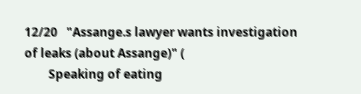12/20   "Assange.s lawyer wants investigation of leaks (about Assange)" (
        Speaking of eating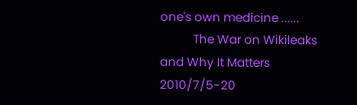one's own medicine ......
           The War on Wikileaks and Why It Matters
2010/7/5-20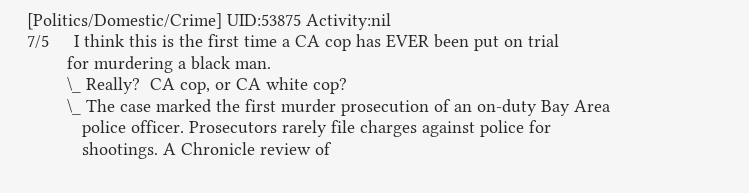[Politics/Domestic/Crime] UID:53875 Activity:nil
7/5     I think this is the first time a CA cop has EVER been put on trial
        for murdering a black man.
        \_ Really?  CA cop, or CA white cop?
        \_ The case marked the first murder prosecution of an on-duty Bay Area
           police officer. Prosecutors rarely file charges against police for
           shootings. A Chronicle review of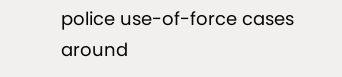police use-of-force cases around